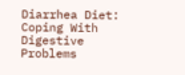Diarrhea Diet: Coping With Digestive Problems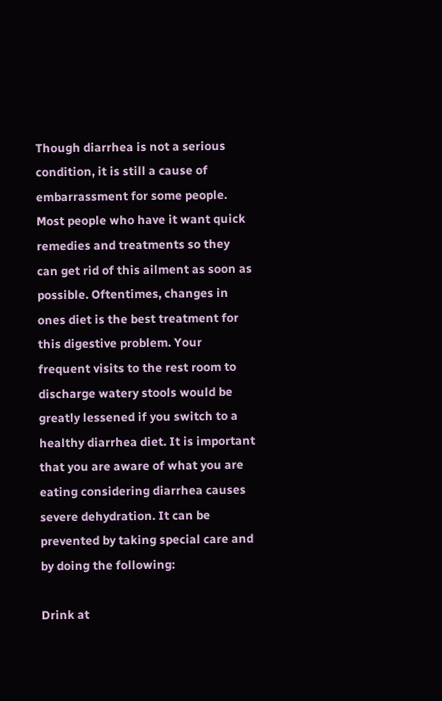Though diarrhea is not a serious condition, it is still a cause of embarrassment for some people. Most people who have it want quick remedies and treatments so they can get rid of this ailment as soon as possible. Oftentimes, changes in ones diet is the best treatment for this digestive problem. Your frequent visits to the rest room to discharge watery stools would be greatly lessened if you switch to a healthy diarrhea diet. It is important that you are aware of what you are eating considering diarrhea causes severe dehydration. It can be prevented by taking special care and by doing the following:

Drink at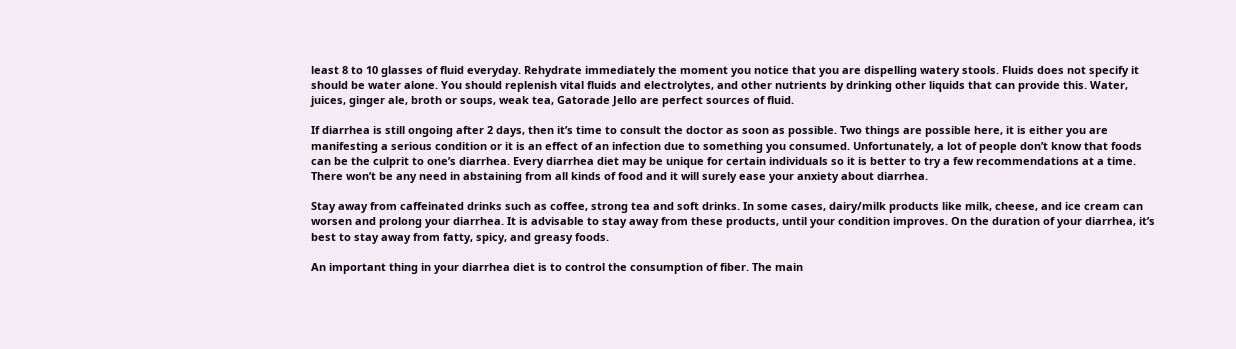least 8 to 10 glasses of fluid everyday. Rehydrate immediately the moment you notice that you are dispelling watery stools. Fluids does not specify it should be water alone. You should replenish vital fluids and electrolytes, and other nutrients by drinking other liquids that can provide this. Water, juices, ginger ale, broth or soups, weak tea, Gatorade Jello are perfect sources of fluid.

If diarrhea is still ongoing after 2 days, then it’s time to consult the doctor as soon as possible. Two things are possible here, it is either you are manifesting a serious condition or it is an effect of an infection due to something you consumed. Unfortunately, a lot of people don’t know that foods can be the culprit to one’s diarrhea. Every diarrhea diet may be unique for certain individuals so it is better to try a few recommendations at a time. There won’t be any need in abstaining from all kinds of food and it will surely ease your anxiety about diarrhea.

Stay away from caffeinated drinks such as coffee, strong tea and soft drinks. In some cases, dairy/milk products like milk, cheese, and ice cream can worsen and prolong your diarrhea. It is advisable to stay away from these products, until your condition improves. On the duration of your diarrhea, it’s best to stay away from fatty, spicy, and greasy foods.

An important thing in your diarrhea diet is to control the consumption of fiber. The main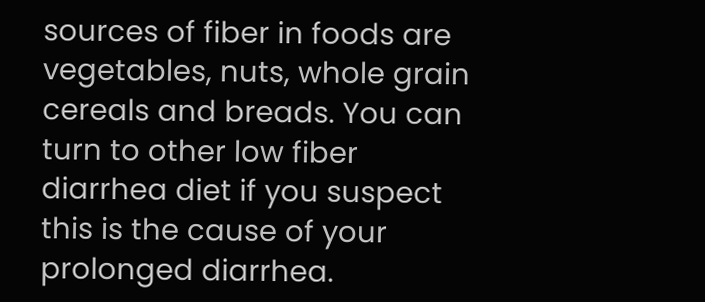sources of fiber in foods are vegetables, nuts, whole grain cereals and breads. You can turn to other low fiber diarrhea diet if you suspect this is the cause of your prolonged diarrhea.